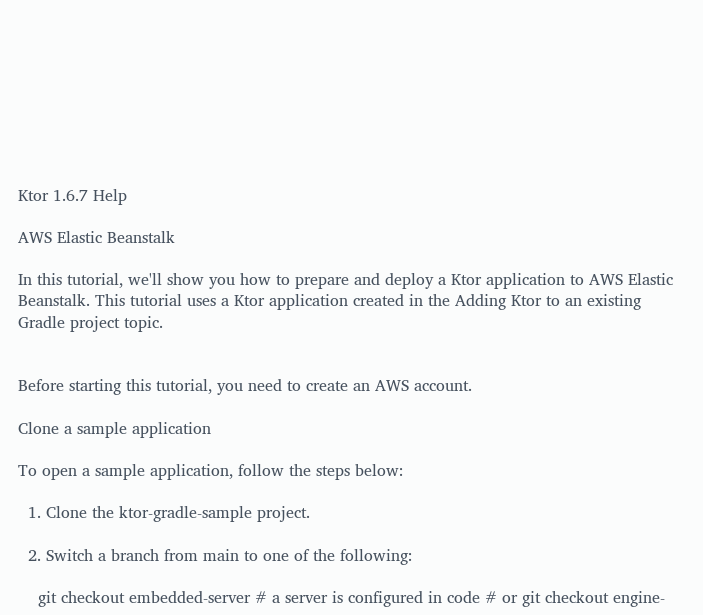Ktor 1.6.7 Help

AWS Elastic Beanstalk

In this tutorial, we'll show you how to prepare and deploy a Ktor application to AWS Elastic Beanstalk. This tutorial uses a Ktor application created in the Adding Ktor to an existing Gradle project topic.


Before starting this tutorial, you need to create an AWS account.

Clone a sample application

To open a sample application, follow the steps below:

  1. Clone the ktor-gradle-sample project.

  2. Switch a branch from main to one of the following:

    git checkout embedded-server # a server is configured in code # or git checkout engine-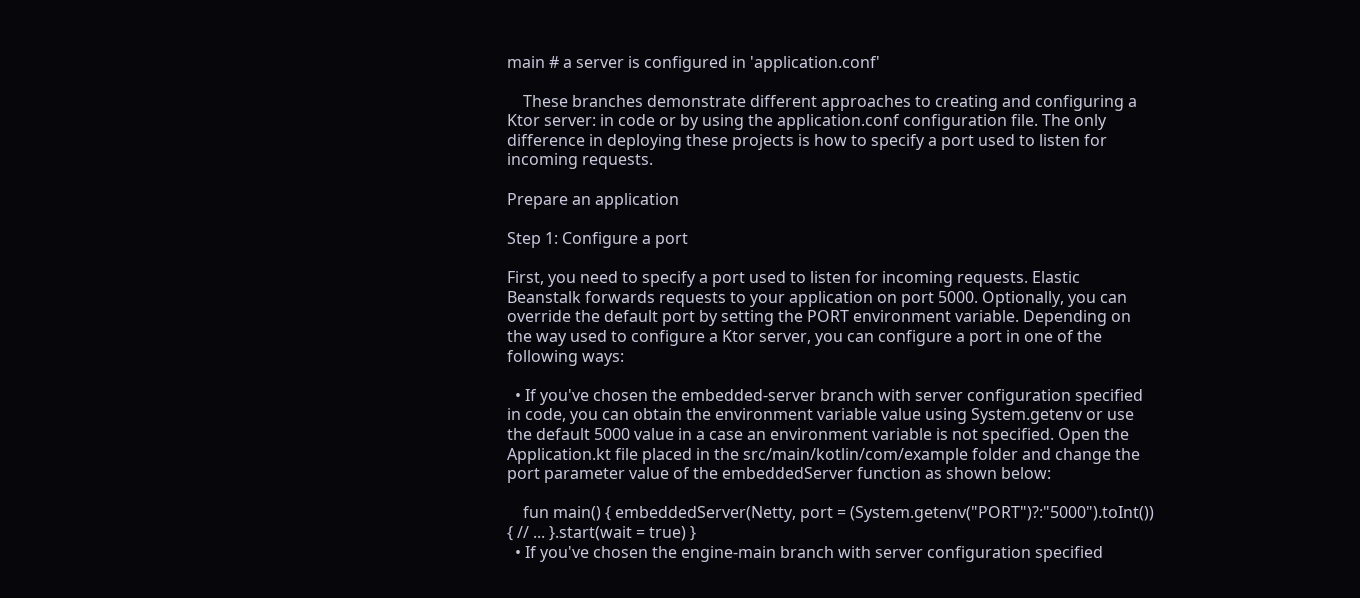main # a server is configured in 'application.conf'

    These branches demonstrate different approaches to creating and configuring a Ktor server: in code or by using the application.conf configuration file. The only difference in deploying these projects is how to specify a port used to listen for incoming requests.

Prepare an application

Step 1: Configure a port

First, you need to specify a port used to listen for incoming requests. Elastic Beanstalk forwards requests to your application on port 5000. Optionally, you can override the default port by setting the PORT environment variable. Depending on the way used to configure a Ktor server, you can configure a port in one of the following ways:

  • If you've chosen the embedded-server branch with server configuration specified in code, you can obtain the environment variable value using System.getenv or use the default 5000 value in a case an environment variable is not specified. Open the Application.kt file placed in the src/main/kotlin/com/example folder and change the port parameter value of the embeddedServer function as shown below:

    fun main() { embeddedServer(Netty, port = (System.getenv("PORT")?:"5000").toInt()) { // ... }.start(wait = true) }
  • If you've chosen the engine-main branch with server configuration specified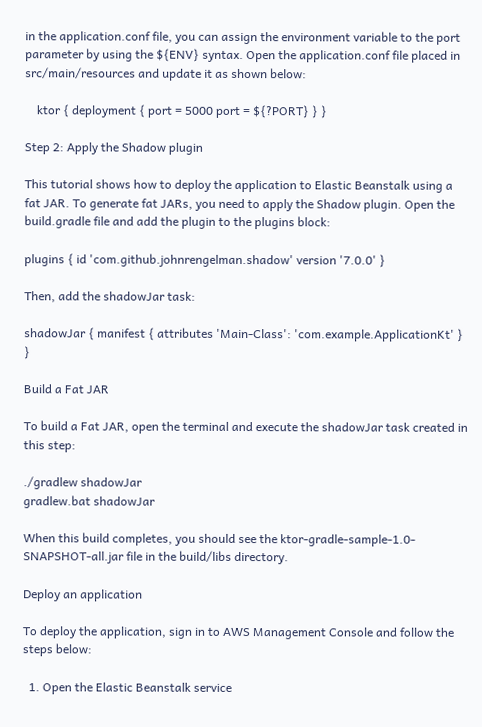in the application.conf file, you can assign the environment variable to the port parameter by using the ${ENV} syntax. Open the application.conf file placed in src/main/resources and update it as shown below:

    ktor { deployment { port = 5000 port = ${?PORT} } }

Step 2: Apply the Shadow plugin

This tutorial shows how to deploy the application to Elastic Beanstalk using a fat JAR. To generate fat JARs, you need to apply the Shadow plugin. Open the build.gradle file and add the plugin to the plugins block:

plugins { id 'com.github.johnrengelman.shadow' version '7.0.0' }

Then, add the shadowJar task:

shadowJar { manifest { attributes 'Main-Class': 'com.example.ApplicationKt' } }

Build a Fat JAR

To build a Fat JAR, open the terminal and execute the shadowJar task created in this step:

./gradlew shadowJar
gradlew.bat shadowJar

When this build completes, you should see the ktor-gradle-sample-1.0-SNAPSHOT-all.jar file in the build/libs directory.

Deploy an application

To deploy the application, sign in to AWS Management Console and follow the steps below:

  1. Open the Elastic Beanstalk service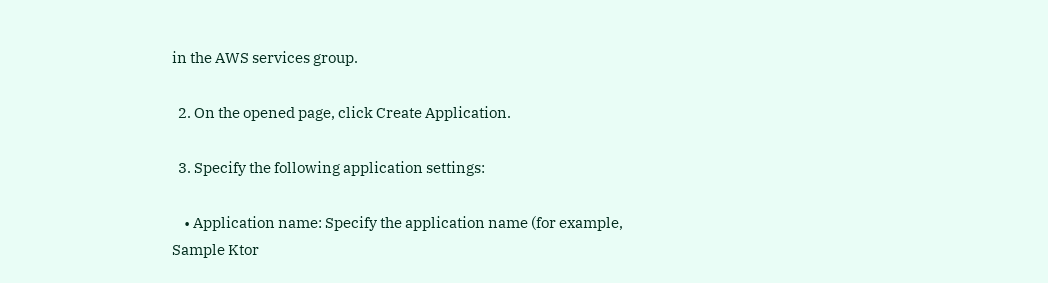in the AWS services group.

  2. On the opened page, click Create Application.

  3. Specify the following application settings:

    • Application name: Specify the application name (for example, Sample Ktor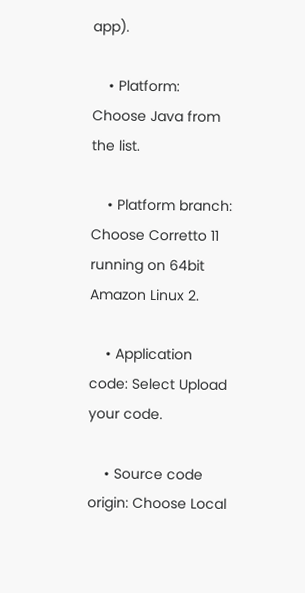app).

    • Platform: Choose Java from the list.

    • Platform branch: Choose Corretto 11 running on 64bit Amazon Linux 2.

    • Application code: Select Upload your code.

    • Source code origin: Choose Local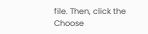file. Then, click the Choose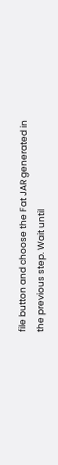file button and choose the Fat JAR generated in the previous step. Wait until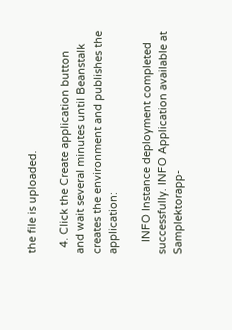the file is uploaded.

  4. Click the Create application button and wait several minutes until Beanstalk creates the environment and publishes the application:

    INFO Instance deployment completed successfully. INFO Application available at Samplektorapp-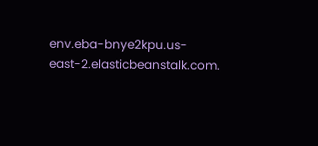env.eba-bnye2kpu.us-east-2.elasticbeanstalk.com.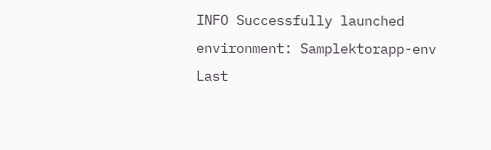INFO Successfully launched environment: Samplektorapp-env
Last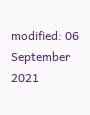modified: 06 September 2021